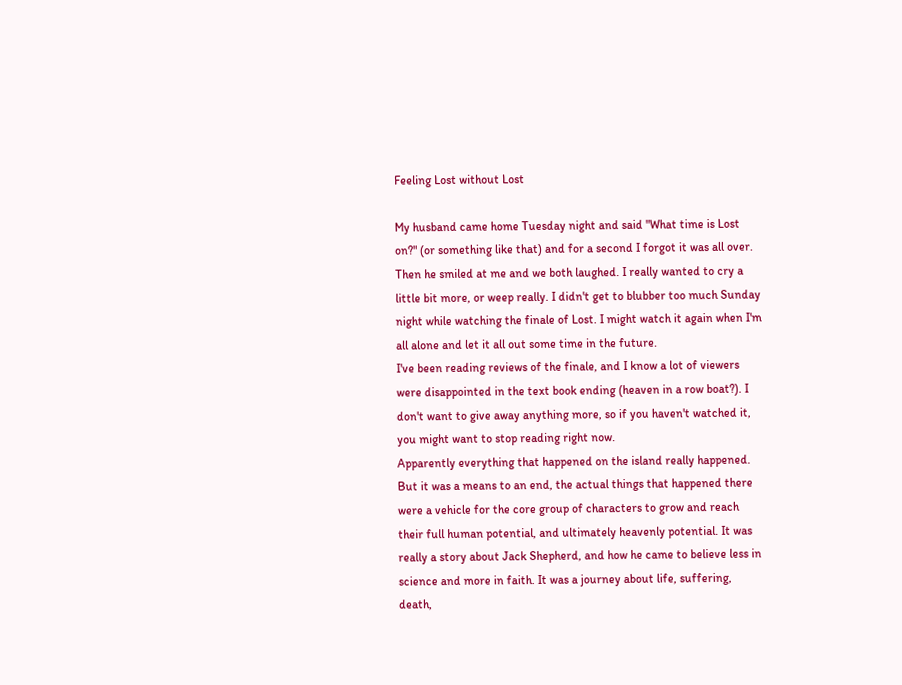Feeling Lost without Lost

My husband came home Tuesday night and said "What time is Lost on?" (or something like that) and for a second I forgot it was all over. Then he smiled at me and we both laughed. I really wanted to cry a little bit more, or weep really. I didn't get to blubber too much Sunday night while watching the finale of Lost. I might watch it again when I'm all alone and let it all out some time in the future.
I've been reading reviews of the finale, and I know a lot of viewers were disappointed in the text book ending (heaven in a row boat?). I don't want to give away anything more, so if you haven't watched it, you might want to stop reading right now.
Apparently everything that happened on the island really happened. But it was a means to an end, the actual things that happened there were a vehicle for the core group of characters to grow and reach their full human potential, and ultimately heavenly potential. It was really a story about Jack Shepherd, and how he came to believe less in science and more in faith. It was a journey about life, suffering, death,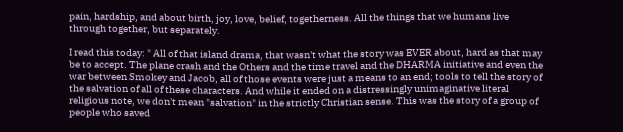pain, hardship, and about birth, joy, love, belief, togetherness. All the things that we humans live through together, but separately.

I read this today: " All of that island drama, that wasn't what the story was EVER about, hard as that may be to accept. The plane crash and the Others and the time travel and the DHARMA initiative and even the war between Smokey and Jacob, all of those events were just a means to an end; tools to tell the story of the salvation of all of these characters. And while it ended on a distressingly unimaginative literal religious note, we don't mean "salvation" in the strictly Christian sense. This was the story of a group of people who saved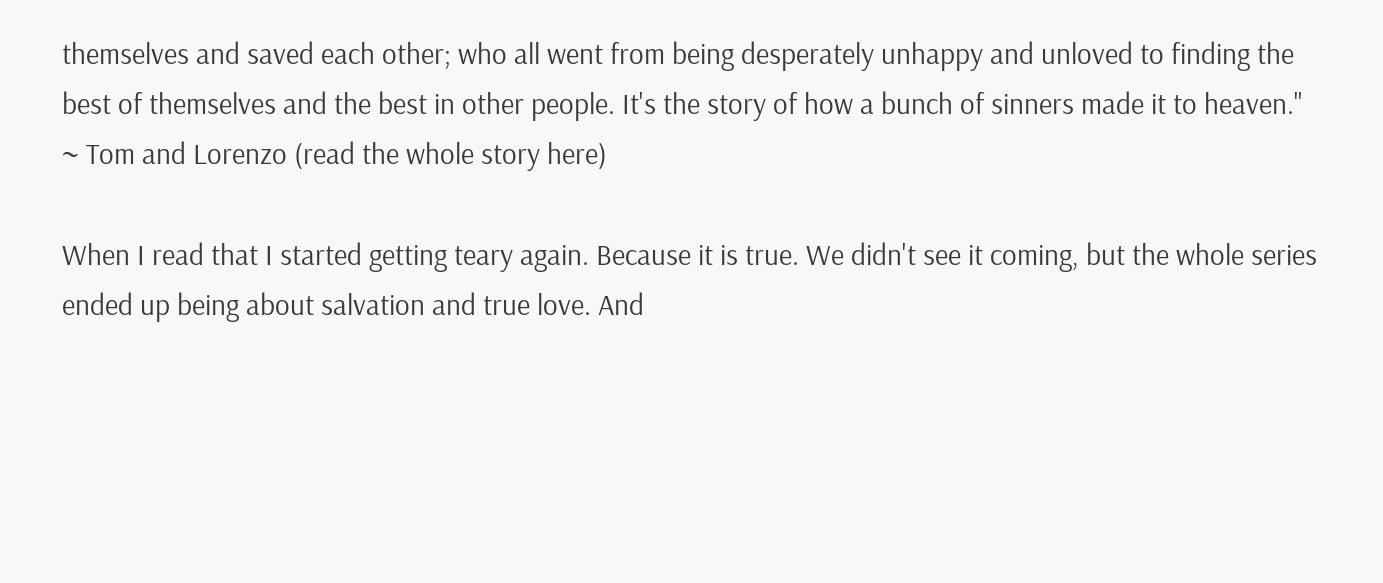themselves and saved each other; who all went from being desperately unhappy and unloved to finding the best of themselves and the best in other people. It's the story of how a bunch of sinners made it to heaven."
~ Tom and Lorenzo (read the whole story here)

When I read that I started getting teary again. Because it is true. We didn't see it coming, but the whole series ended up being about salvation and true love. And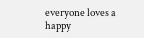everyone loves a happy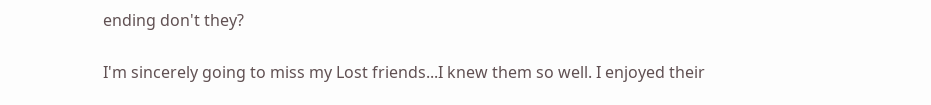ending don't they?

I'm sincerely going to miss my Lost friends...I knew them so well. I enjoyed their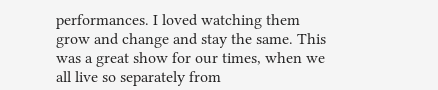performances. I loved watching them grow and change and stay the same. This was a great show for our times, when we all live so separately from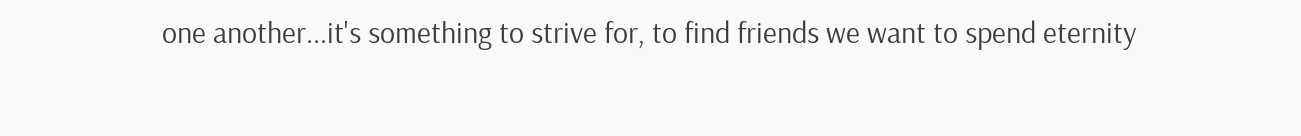one another...it's something to strive for, to find friends we want to spend eternity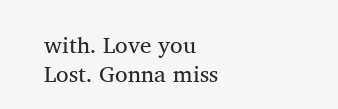with. Love you Lost. Gonna miss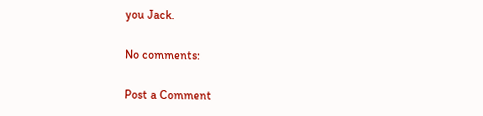you Jack.

No comments:

Post a Comment